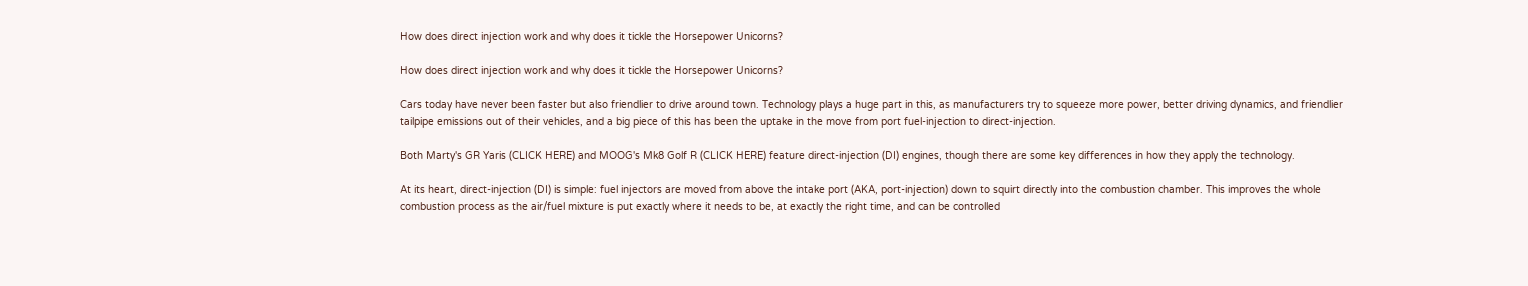How does direct injection work and why does it tickle the Horsepower Unicorns?

How does direct injection work and why does it tickle the Horsepower Unicorns?

Cars today have never been faster but also friendlier to drive around town. Technology plays a huge part in this, as manufacturers try to squeeze more power, better driving dynamics, and friendlier tailpipe emissions out of their vehicles, and a big piece of this has been the uptake in the move from port fuel-injection to direct-injection.

Both Marty's GR Yaris (CLICK HERE) and MOOG's Mk8 Golf R (CLICK HERE) feature direct-injection (DI) engines, though there are some key differences in how they apply the technology.

At its heart, direct-injection (DI) is simple: fuel injectors are moved from above the intake port (AKA, port-injection) down to squirt directly into the combustion chamber. This improves the whole combustion process as the air/fuel mixture is put exactly where it needs to be, at exactly the right time, and can be controlled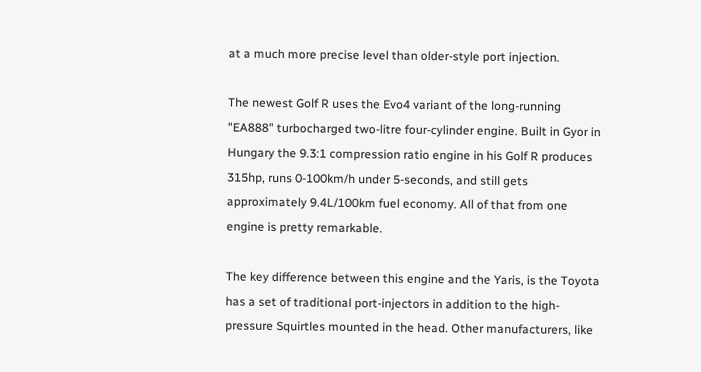at a much more precise level than older-style port injection.

The newest Golf R uses the Evo4 variant of the long-running "EA888" turbocharged two-litre four-cylinder engine. Built in Gyor in Hungary the 9.3:1 compression ratio engine in his Golf R produces 315hp, runs 0-100km/h under 5-seconds, and still gets approximately 9.4L/100km fuel economy. All of that from one engine is pretty remarkable.

The key difference between this engine and the Yaris, is the Toyota has a set of traditional port-injectors in addition to the high-pressure Squirtles mounted in the head. Other manufacturers, like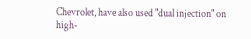Chevrolet, have also used "dual injection" on high-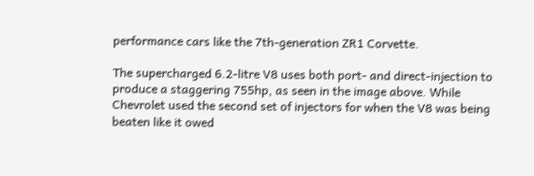performance cars like the 7th-generation ZR1 Corvette.

The supercharged 6.2-litre V8 uses both port- and direct-injection to produce a staggering 755hp, as seen in the image above. While Chevrolet used the second set of injectors for when the V8 was being beaten like it owed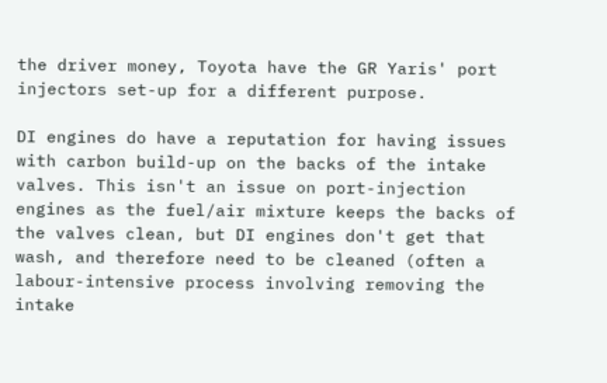the driver money, Toyota have the GR Yaris' port injectors set-up for a different purpose.

DI engines do have a reputation for having issues with carbon build-up on the backs of the intake valves. This isn't an issue on port-injection engines as the fuel/air mixture keeps the backs of the valves clean, but DI engines don't get that wash, and therefore need to be cleaned (often a labour-intensive process involving removing the intake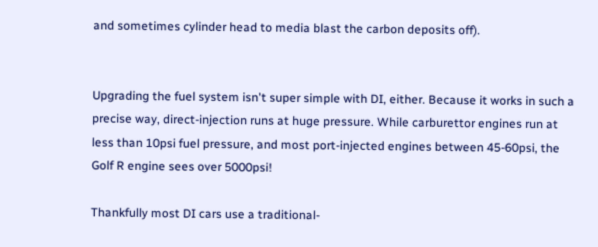and sometimes cylinder head to media blast the carbon deposits off).


Upgrading the fuel system isn't super simple with DI, either. Because it works in such a precise way, direct-injection runs at huge pressure. While carburettor engines run at less than 10psi fuel pressure, and most port-injected engines between 45-60psi, the Golf R engine sees over 5000psi!

Thankfully most DI cars use a traditional-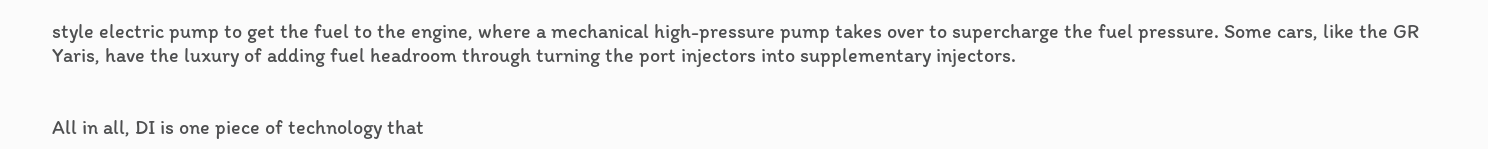style electric pump to get the fuel to the engine, where a mechanical high-pressure pump takes over to supercharge the fuel pressure. Some cars, like the GR Yaris, have the luxury of adding fuel headroom through turning the port injectors into supplementary injectors.


All in all, DI is one piece of technology that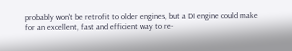probably won't be retrofit to older engines, but a DI engine could make for an excellent, fast and efficient way to re-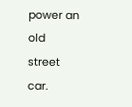power an old street car.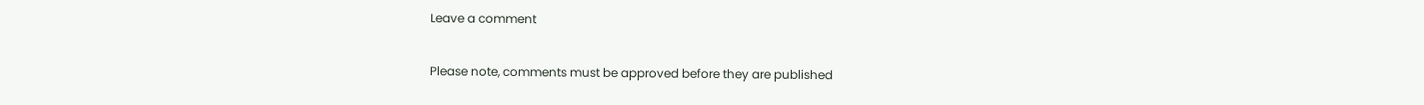Leave a comment

Please note, comments must be approved before they are published